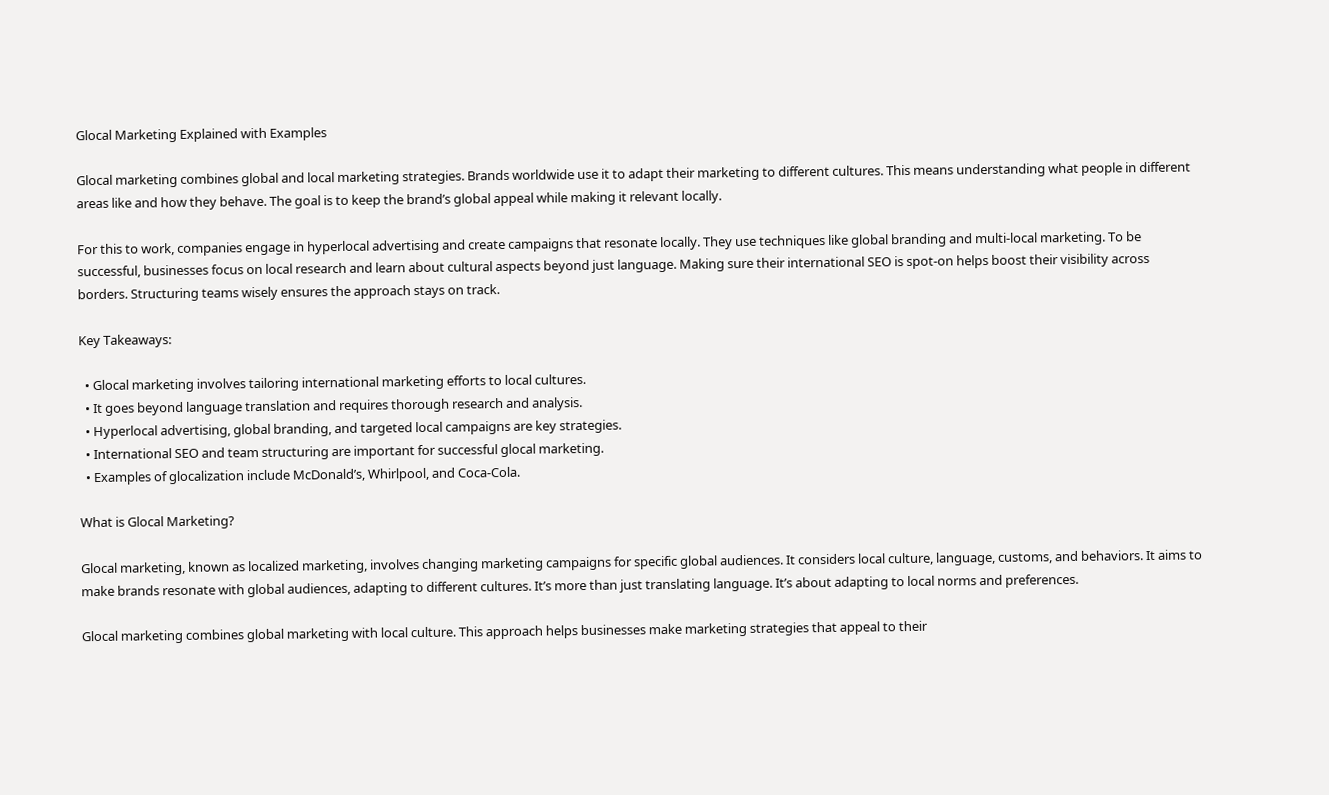Glocal Marketing Explained with Examples

Glocal marketing combines global and local marketing strategies. Brands worldwide use it to adapt their marketing to different cultures. This means understanding what people in different areas like and how they behave. The goal is to keep the brand’s global appeal while making it relevant locally.

For this to work, companies engage in hyperlocal advertising and create campaigns that resonate locally. They use techniques like global branding and multi-local marketing. To be successful, businesses focus on local research and learn about cultural aspects beyond just language. Making sure their international SEO is spot-on helps boost their visibility across borders. Structuring teams wisely ensures the approach stays on track.

Key Takeaways:

  • Glocal marketing involves tailoring international marketing efforts to local cultures.
  • It goes beyond language translation and requires thorough research and analysis.
  • Hyperlocal advertising, global branding, and targeted local campaigns are key strategies.
  • International SEO and team structuring are important for successful glocal marketing.
  • Examples of glocalization include McDonald’s, Whirlpool, and Coca-Cola.

What is Glocal Marketing?

Glocal marketing, known as localized marketing, involves changing marketing campaigns for specific global audiences. It considers local culture, language, customs, and behaviors. It aims to make brands resonate with global audiences, adapting to different cultures. It’s more than just translating language. It’s about adapting to local norms and preferences.

Glocal marketing combines global marketing with local culture. This approach helps businesses make marketing strategies that appeal to their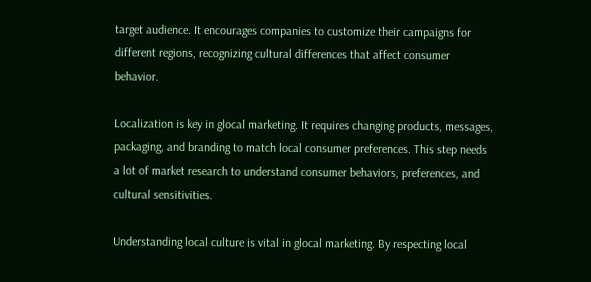target audience. It encourages companies to customize their campaigns for different regions, recognizing cultural differences that affect consumer behavior.

Localization is key in glocal marketing. It requires changing products, messages, packaging, and branding to match local consumer preferences. This step needs a lot of market research to understand consumer behaviors, preferences, and cultural sensitivities.

Understanding local culture is vital in glocal marketing. By respecting local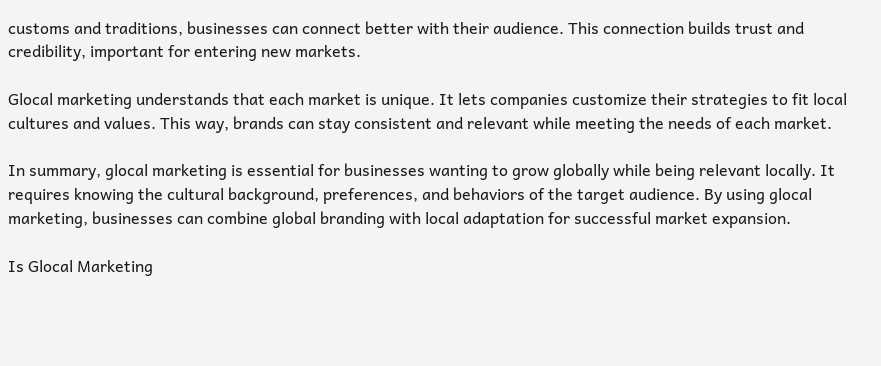customs and traditions, businesses can connect better with their audience. This connection builds trust and credibility, important for entering new markets.

Glocal marketing understands that each market is unique. It lets companies customize their strategies to fit local cultures and values. This way, brands can stay consistent and relevant while meeting the needs of each market.

In summary, glocal marketing is essential for businesses wanting to grow globally while being relevant locally. It requires knowing the cultural background, preferences, and behaviors of the target audience. By using glocal marketing, businesses can combine global branding with local adaptation for successful market expansion.

Is Glocal Marketing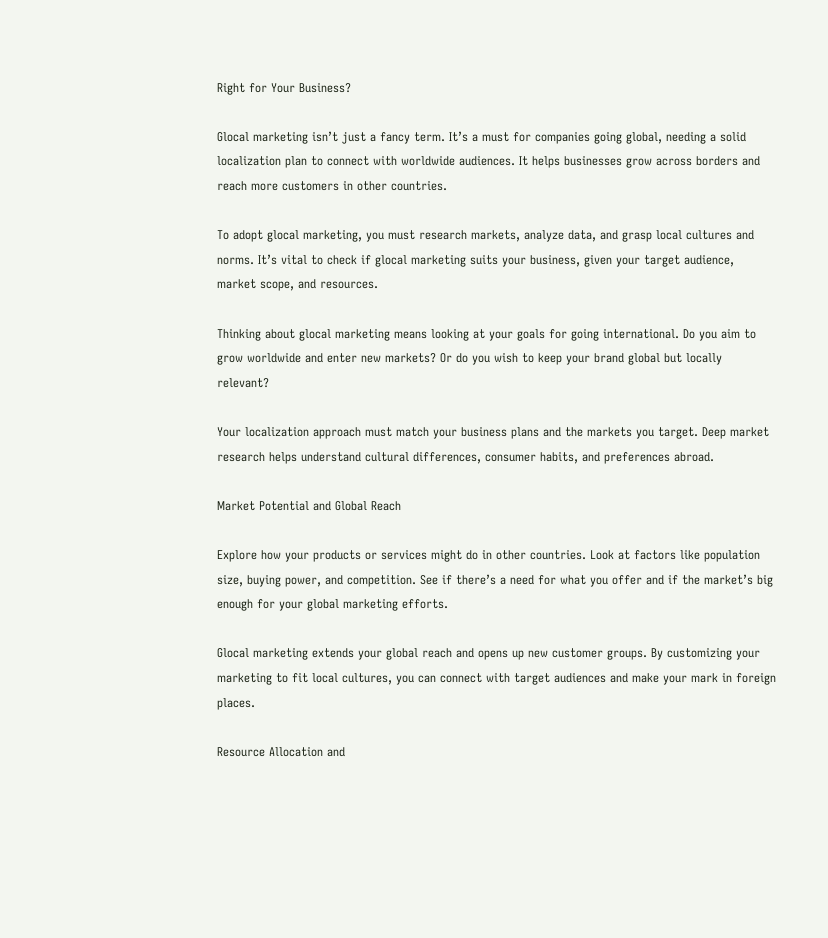Right for Your Business?

Glocal marketing isn’t just a fancy term. It’s a must for companies going global, needing a solid localization plan to connect with worldwide audiences. It helps businesses grow across borders and reach more customers in other countries.

To adopt glocal marketing, you must research markets, analyze data, and grasp local cultures and norms. It’s vital to check if glocal marketing suits your business, given your target audience, market scope, and resources.

Thinking about glocal marketing means looking at your goals for going international. Do you aim to grow worldwide and enter new markets? Or do you wish to keep your brand global but locally relevant?

Your localization approach must match your business plans and the markets you target. Deep market research helps understand cultural differences, consumer habits, and preferences abroad.

Market Potential and Global Reach

Explore how your products or services might do in other countries. Look at factors like population size, buying power, and competition. See if there’s a need for what you offer and if the market’s big enough for your global marketing efforts.

Glocal marketing extends your global reach and opens up new customer groups. By customizing your marketing to fit local cultures, you can connect with target audiences and make your mark in foreign places.

Resource Allocation and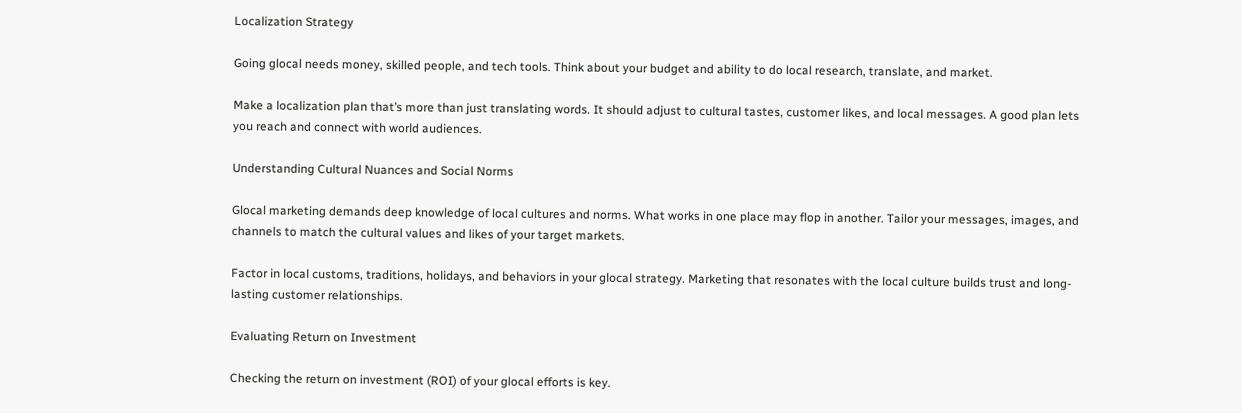Localization Strategy

Going glocal needs money, skilled people, and tech tools. Think about your budget and ability to do local research, translate, and market.

Make a localization plan that’s more than just translating words. It should adjust to cultural tastes, customer likes, and local messages. A good plan lets you reach and connect with world audiences.

Understanding Cultural Nuances and Social Norms

Glocal marketing demands deep knowledge of local cultures and norms. What works in one place may flop in another. Tailor your messages, images, and channels to match the cultural values and likes of your target markets.

Factor in local customs, traditions, holidays, and behaviors in your glocal strategy. Marketing that resonates with the local culture builds trust and long-lasting customer relationships.

Evaluating Return on Investment

Checking the return on investment (ROI) of your glocal efforts is key.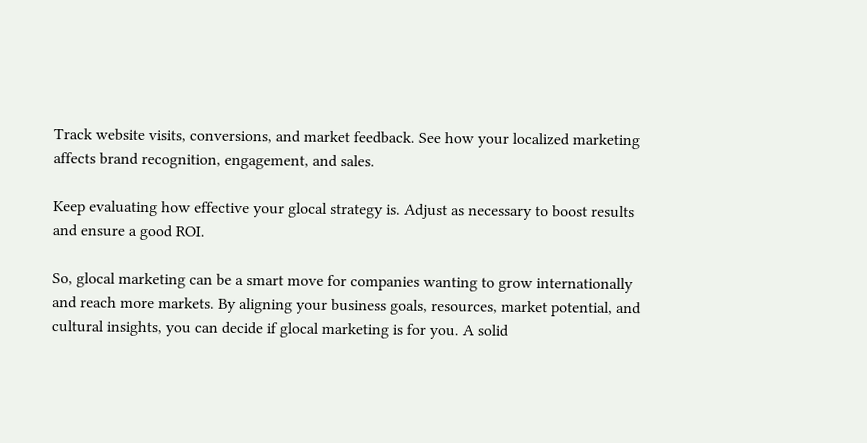Track website visits, conversions, and market feedback. See how your localized marketing affects brand recognition, engagement, and sales.

Keep evaluating how effective your glocal strategy is. Adjust as necessary to boost results and ensure a good ROI.

So, glocal marketing can be a smart move for companies wanting to grow internationally and reach more markets. By aligning your business goals, resources, market potential, and cultural insights, you can decide if glocal marketing is for you. A solid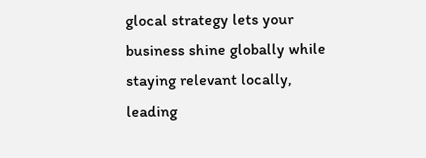glocal strategy lets your business shine globally while staying relevant locally, leading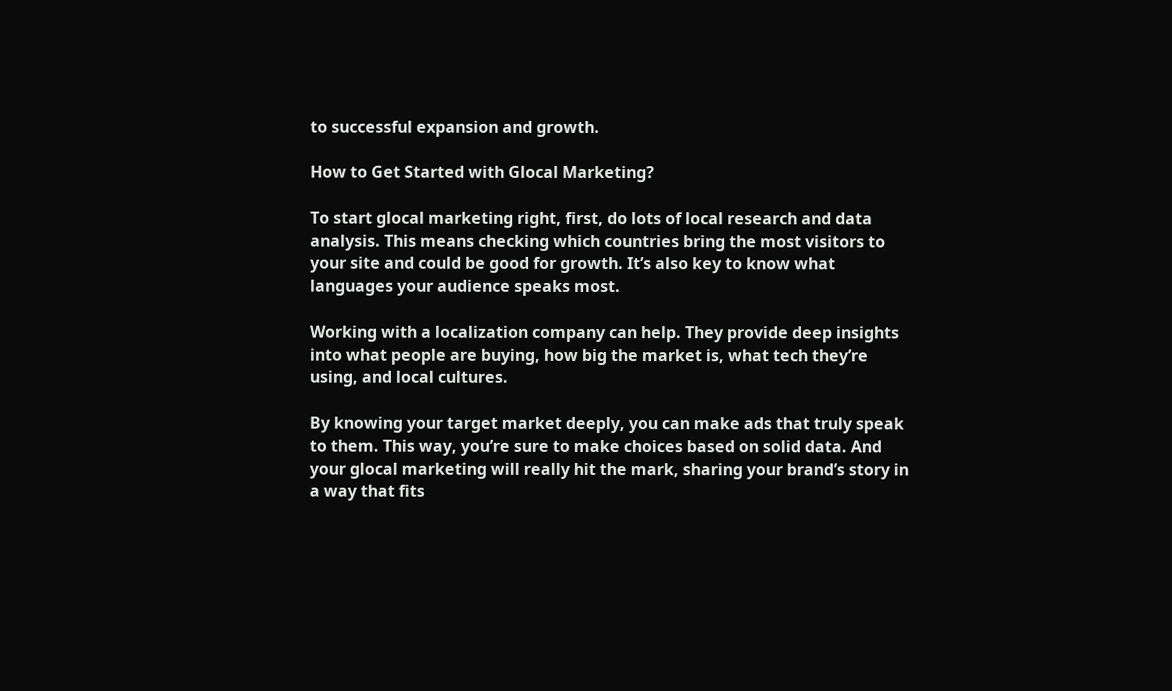to successful expansion and growth.

How to Get Started with Glocal Marketing?

To start glocal marketing right, first, do lots of local research and data analysis. This means checking which countries bring the most visitors to your site and could be good for growth. It’s also key to know what languages your audience speaks most.

Working with a localization company can help. They provide deep insights into what people are buying, how big the market is, what tech they’re using, and local cultures.

By knowing your target market deeply, you can make ads that truly speak to them. This way, you’re sure to make choices based on solid data. And your glocal marketing will really hit the mark, sharing your brand’s story in a way that fits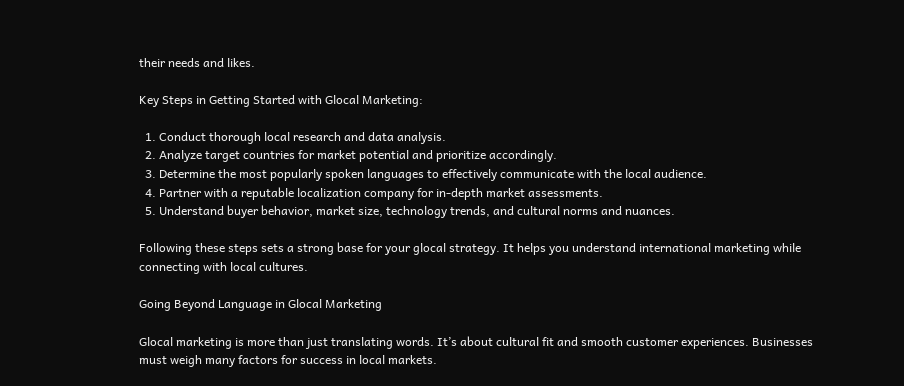their needs and likes.

Key Steps in Getting Started with Glocal Marketing:

  1. Conduct thorough local research and data analysis.
  2. Analyze target countries for market potential and prioritize accordingly.
  3. Determine the most popularly spoken languages to effectively communicate with the local audience.
  4. Partner with a reputable localization company for in-depth market assessments.
  5. Understand buyer behavior, market size, technology trends, and cultural norms and nuances.

Following these steps sets a strong base for your glocal strategy. It helps you understand international marketing while connecting with local cultures.

Going Beyond Language in Glocal Marketing

Glocal marketing is more than just translating words. It’s about cultural fit and smooth customer experiences. Businesses must weigh many factors for success in local markets.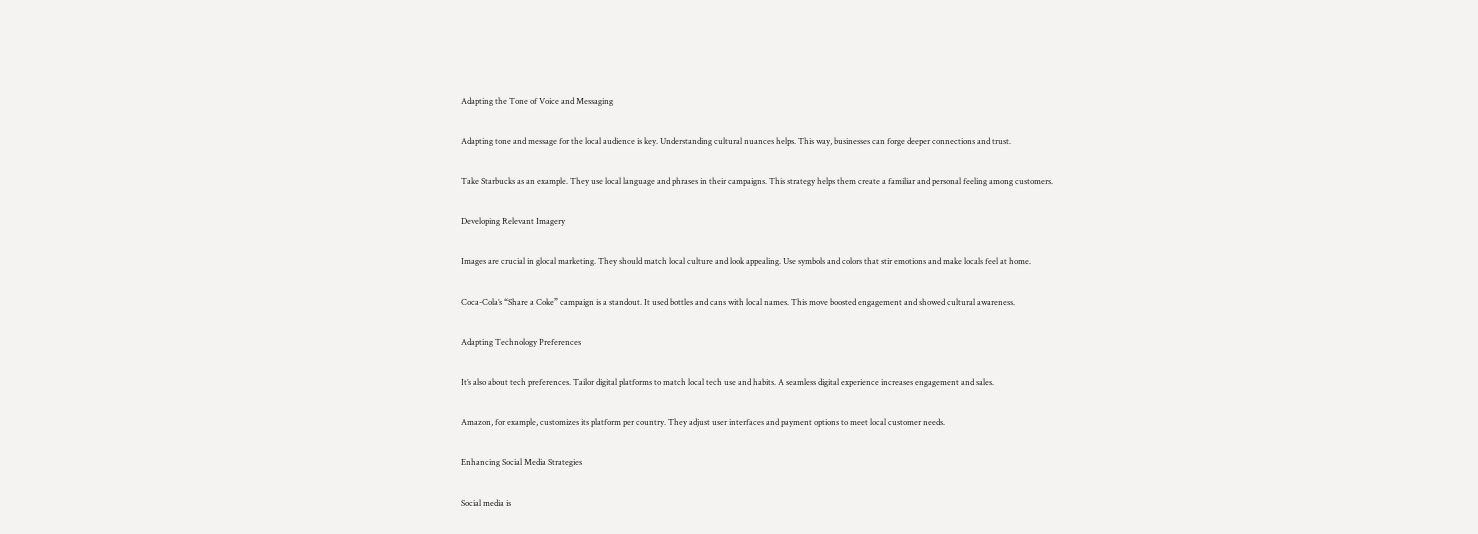Adapting the Tone of Voice and Messaging

Adapting tone and message for the local audience is key. Understanding cultural nuances helps. This way, businesses can forge deeper connections and trust.

Take Starbucks as an example. They use local language and phrases in their campaigns. This strategy helps them create a familiar and personal feeling among customers.

Developing Relevant Imagery

Images are crucial in glocal marketing. They should match local culture and look appealing. Use symbols and colors that stir emotions and make locals feel at home.

Coca-Cola’s “Share a Coke” campaign is a standout. It used bottles and cans with local names. This move boosted engagement and showed cultural awareness.

Adapting Technology Preferences

It’s also about tech preferences. Tailor digital platforms to match local tech use and habits. A seamless digital experience increases engagement and sales.

Amazon, for example, customizes its platform per country. They adjust user interfaces and payment options to meet local customer needs.

Enhancing Social Media Strategies

Social media is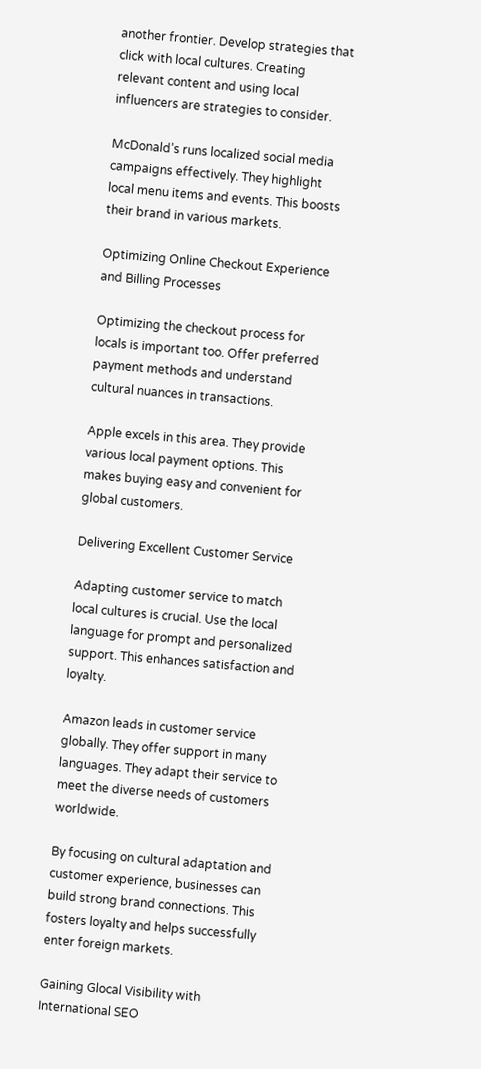another frontier. Develop strategies that click with local cultures. Creating relevant content and using local influencers are strategies to consider.

McDonald’s runs localized social media campaigns effectively. They highlight local menu items and events. This boosts their brand in various markets.

Optimizing Online Checkout Experience and Billing Processes

Optimizing the checkout process for locals is important too. Offer preferred payment methods and understand cultural nuances in transactions.

Apple excels in this area. They provide various local payment options. This makes buying easy and convenient for global customers.

Delivering Excellent Customer Service

Adapting customer service to match local cultures is crucial. Use the local language for prompt and personalized support. This enhances satisfaction and loyalty.

Amazon leads in customer service globally. They offer support in many languages. They adapt their service to meet the diverse needs of customers worldwide.

By focusing on cultural adaptation and customer experience, businesses can build strong brand connections. This fosters loyalty and helps successfully enter foreign markets.

Gaining Glocal Visibility with International SEO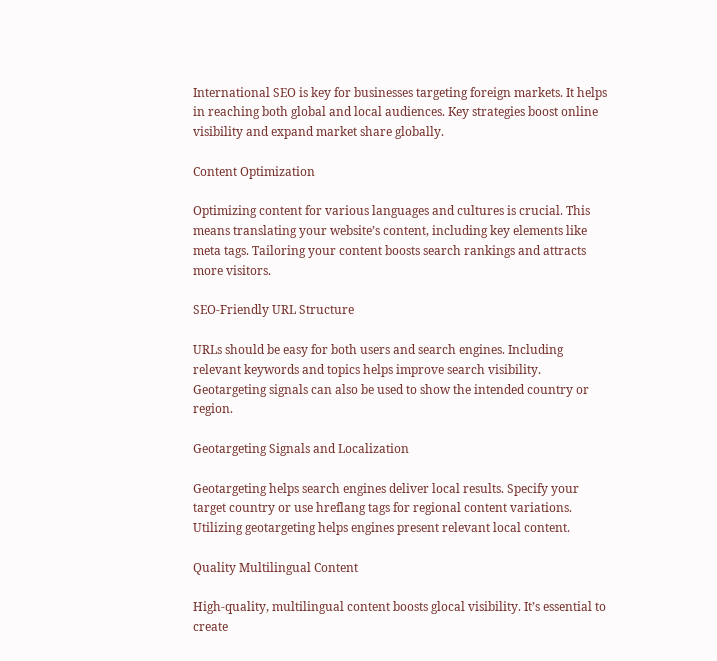International SEO is key for businesses targeting foreign markets. It helps in reaching both global and local audiences. Key strategies boost online visibility and expand market share globally.

Content Optimization

Optimizing content for various languages and cultures is crucial. This means translating your website’s content, including key elements like meta tags. Tailoring your content boosts search rankings and attracts more visitors.

SEO-Friendly URL Structure

URLs should be easy for both users and search engines. Including relevant keywords and topics helps improve search visibility. Geotargeting signals can also be used to show the intended country or region.

Geotargeting Signals and Localization

Geotargeting helps search engines deliver local results. Specify your target country or use hreflang tags for regional content variations. Utilizing geotargeting helps engines present relevant local content.

Quality Multilingual Content

High-quality, multilingual content boosts glocal visibility. It’s essential to create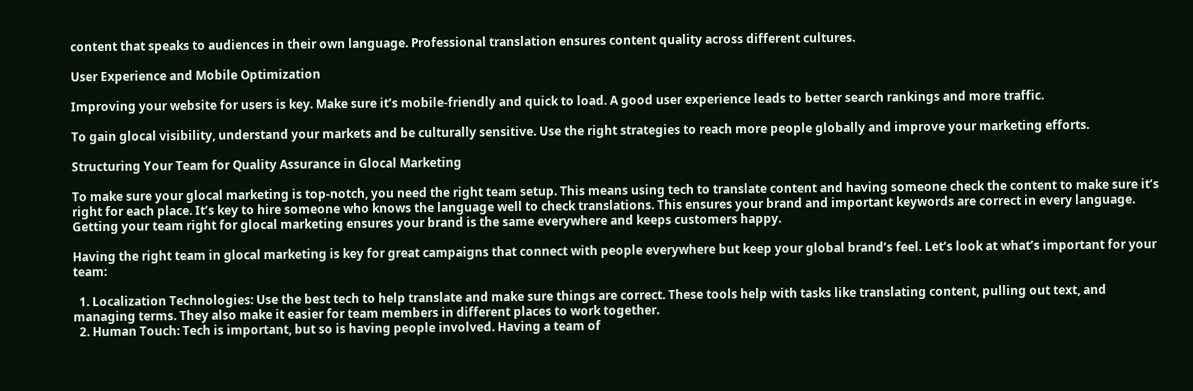content that speaks to audiences in their own language. Professional translation ensures content quality across different cultures.

User Experience and Mobile Optimization

Improving your website for users is key. Make sure it’s mobile-friendly and quick to load. A good user experience leads to better search rankings and more traffic.

To gain glocal visibility, understand your markets and be culturally sensitive. Use the right strategies to reach more people globally and improve your marketing efforts.

Structuring Your Team for Quality Assurance in Glocal Marketing

To make sure your glocal marketing is top-notch, you need the right team setup. This means using tech to translate content and having someone check the content to make sure it’s right for each place. It’s key to hire someone who knows the language well to check translations. This ensures your brand and important keywords are correct in every language. Getting your team right for glocal marketing ensures your brand is the same everywhere and keeps customers happy.

Having the right team in glocal marketing is key for great campaigns that connect with people everywhere but keep your global brand’s feel. Let’s look at what’s important for your team:

  1. Localization Technologies: Use the best tech to help translate and make sure things are correct. These tools help with tasks like translating content, pulling out text, and managing terms. They also make it easier for team members in different places to work together.
  2. Human Touch: Tech is important, but so is having people involved. Having a team of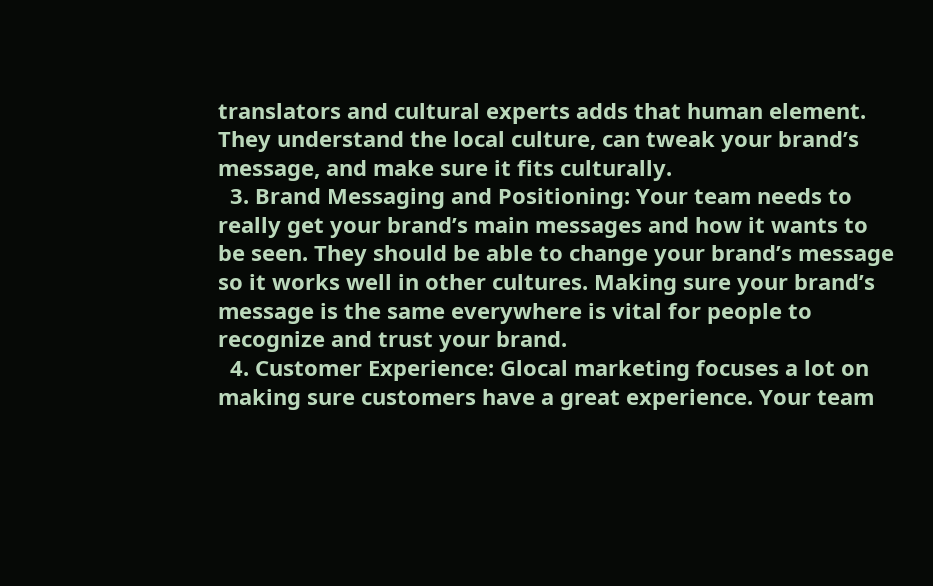translators and cultural experts adds that human element. They understand the local culture, can tweak your brand’s message, and make sure it fits culturally.
  3. Brand Messaging and Positioning: Your team needs to really get your brand’s main messages and how it wants to be seen. They should be able to change your brand’s message so it works well in other cultures. Making sure your brand’s message is the same everywhere is vital for people to recognize and trust your brand.
  4. Customer Experience: Glocal marketing focuses a lot on making sure customers have a great experience. Your team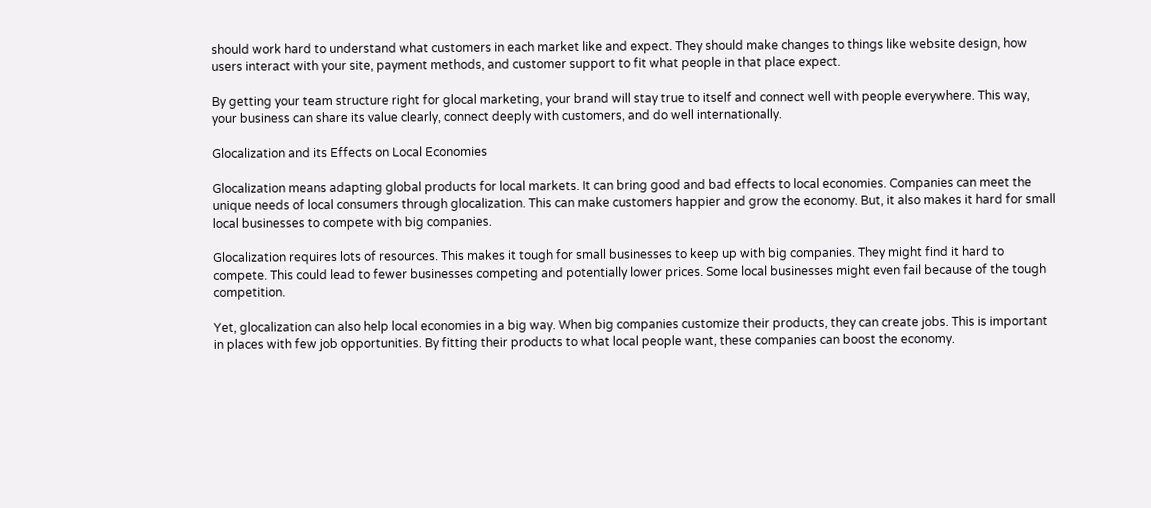should work hard to understand what customers in each market like and expect. They should make changes to things like website design, how users interact with your site, payment methods, and customer support to fit what people in that place expect.

By getting your team structure right for glocal marketing, your brand will stay true to itself and connect well with people everywhere. This way, your business can share its value clearly, connect deeply with customers, and do well internationally.

Glocalization and its Effects on Local Economies

Glocalization means adapting global products for local markets. It can bring good and bad effects to local economies. Companies can meet the unique needs of local consumers through glocalization. This can make customers happier and grow the economy. But, it also makes it hard for small local businesses to compete with big companies.

Glocalization requires lots of resources. This makes it tough for small businesses to keep up with big companies. They might find it hard to compete. This could lead to fewer businesses competing and potentially lower prices. Some local businesses might even fail because of the tough competition.

Yet, glocalization can also help local economies in a big way. When big companies customize their products, they can create jobs. This is important in places with few job opportunities. By fitting their products to what local people want, these companies can boost the economy.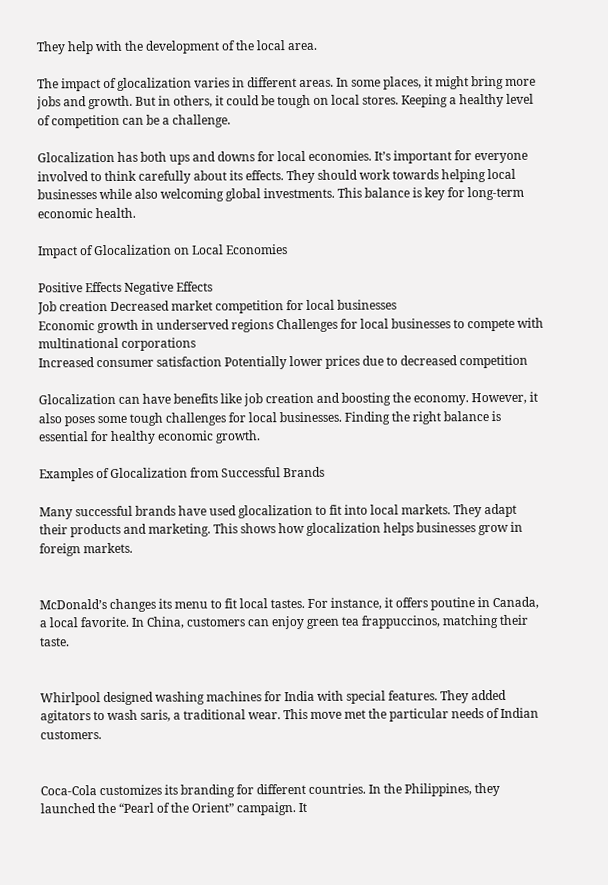They help with the development of the local area.

The impact of glocalization varies in different areas. In some places, it might bring more jobs and growth. But in others, it could be tough on local stores. Keeping a healthy level of competition can be a challenge.

Glocalization has both ups and downs for local economies. It’s important for everyone involved to think carefully about its effects. They should work towards helping local businesses while also welcoming global investments. This balance is key for long-term economic health.

Impact of Glocalization on Local Economies

Positive Effects Negative Effects
Job creation Decreased market competition for local businesses
Economic growth in underserved regions Challenges for local businesses to compete with multinational corporations
Increased consumer satisfaction Potentially lower prices due to decreased competition

Glocalization can have benefits like job creation and boosting the economy. However, it also poses some tough challenges for local businesses. Finding the right balance is essential for healthy economic growth.

Examples of Glocalization from Successful Brands

Many successful brands have used glocalization to fit into local markets. They adapt their products and marketing. This shows how glocalization helps businesses grow in foreign markets.


McDonald’s changes its menu to fit local tastes. For instance, it offers poutine in Canada, a local favorite. In China, customers can enjoy green tea frappuccinos, matching their taste.


Whirlpool designed washing machines for India with special features. They added agitators to wash saris, a traditional wear. This move met the particular needs of Indian customers.


Coca-Cola customizes its branding for different countries. In the Philippines, they launched the “Pearl of the Orient” campaign. It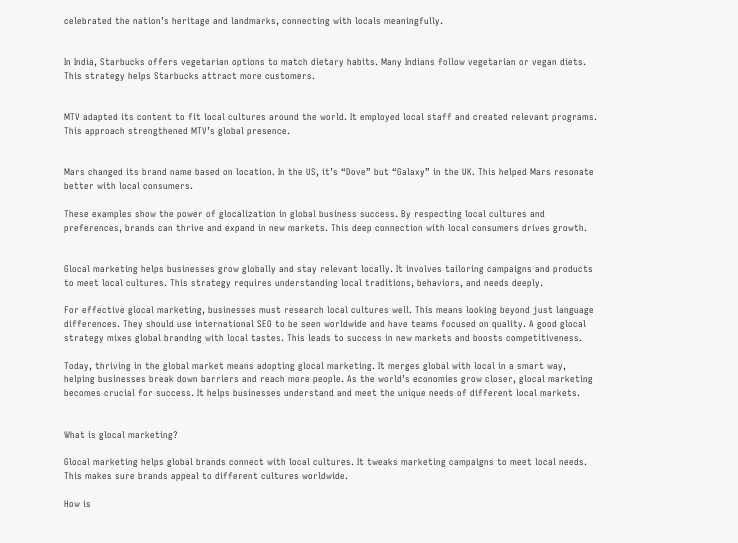celebrated the nation’s heritage and landmarks, connecting with locals meaningfully.


In India, Starbucks offers vegetarian options to match dietary habits. Many Indians follow vegetarian or vegan diets. This strategy helps Starbucks attract more customers.


MTV adapted its content to fit local cultures around the world. It employed local staff and created relevant programs. This approach strengthened MTV’s global presence.


Mars changed its brand name based on location. In the US, it’s “Dove” but “Galaxy” in the UK. This helped Mars resonate better with local consumers.

These examples show the power of glocalization in global business success. By respecting local cultures and preferences, brands can thrive and expand in new markets. This deep connection with local consumers drives growth.


Glocal marketing helps businesses grow globally and stay relevant locally. It involves tailoring campaigns and products to meet local cultures. This strategy requires understanding local traditions, behaviors, and needs deeply.

For effective glocal marketing, businesses must research local cultures well. This means looking beyond just language differences. They should use international SEO to be seen worldwide and have teams focused on quality. A good glocal strategy mixes global branding with local tastes. This leads to success in new markets and boosts competitiveness.

Today, thriving in the global market means adopting glocal marketing. It merges global with local in a smart way, helping businesses break down barriers and reach more people. As the world’s economies grow closer, glocal marketing becomes crucial for success. It helps businesses understand and meet the unique needs of different local markets.


What is glocal marketing?

Glocal marketing helps global brands connect with local cultures. It tweaks marketing campaigns to meet local needs. This makes sure brands appeal to different cultures worldwide.

How is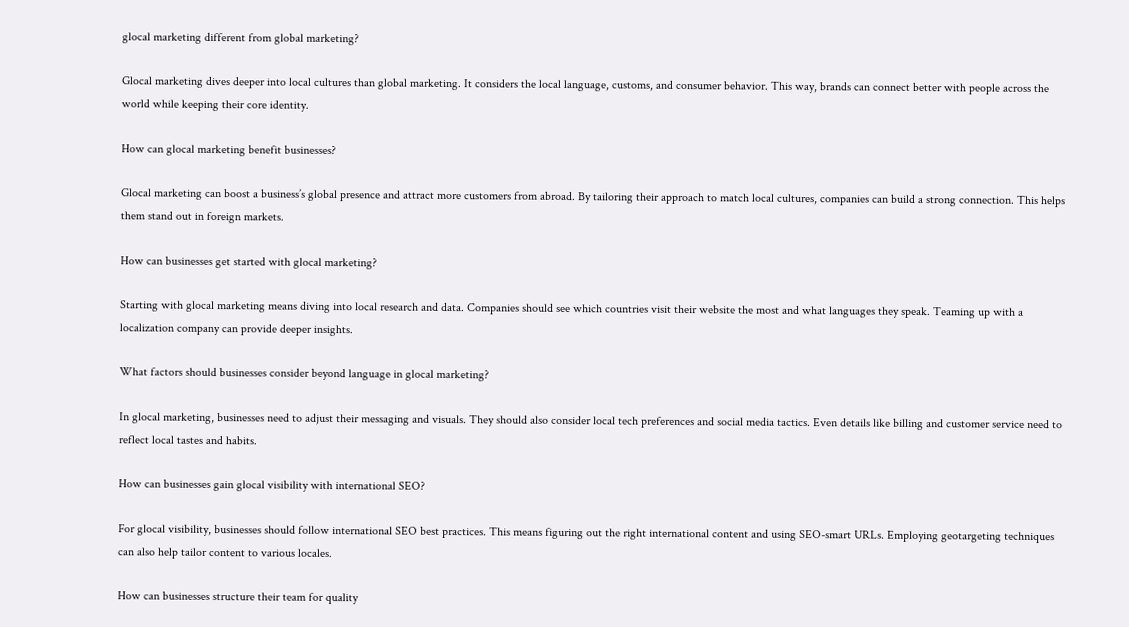glocal marketing different from global marketing?

Glocal marketing dives deeper into local cultures than global marketing. It considers the local language, customs, and consumer behavior. This way, brands can connect better with people across the world while keeping their core identity.

How can glocal marketing benefit businesses?

Glocal marketing can boost a business’s global presence and attract more customers from abroad. By tailoring their approach to match local cultures, companies can build a strong connection. This helps them stand out in foreign markets.

How can businesses get started with glocal marketing?

Starting with glocal marketing means diving into local research and data. Companies should see which countries visit their website the most and what languages they speak. Teaming up with a localization company can provide deeper insights.

What factors should businesses consider beyond language in glocal marketing?

In glocal marketing, businesses need to adjust their messaging and visuals. They should also consider local tech preferences and social media tactics. Even details like billing and customer service need to reflect local tastes and habits.

How can businesses gain glocal visibility with international SEO?

For glocal visibility, businesses should follow international SEO best practices. This means figuring out the right international content and using SEO-smart URLs. Employing geotargeting techniques can also help tailor content to various locales.

How can businesses structure their team for quality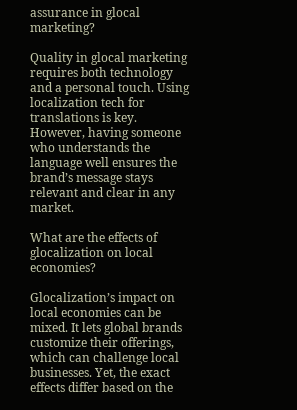assurance in glocal marketing?

Quality in glocal marketing requires both technology and a personal touch. Using localization tech for translations is key. However, having someone who understands the language well ensures the brand’s message stays relevant and clear in any market.

What are the effects of glocalization on local economies?

Glocalization’s impact on local economies can be mixed. It lets global brands customize their offerings, which can challenge local businesses. Yet, the exact effects differ based on the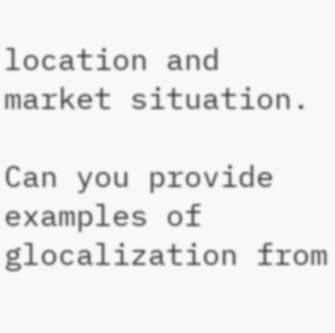location and market situation.

Can you provide examples of glocalization from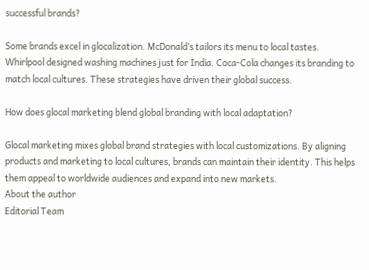successful brands?

Some brands excel in glocalization. McDonald’s tailors its menu to local tastes. Whirlpool designed washing machines just for India. Coca-Cola changes its branding to match local cultures. These strategies have driven their global success.

How does glocal marketing blend global branding with local adaptation?

Glocal marketing mixes global brand strategies with local customizations. By aligning products and marketing to local cultures, brands can maintain their identity. This helps them appeal to worldwide audiences and expand into new markets.
About the author
Editorial Team